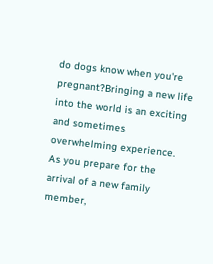do dogs know when you're pregnant?Bringing a new life into the world is an exciting and sometimes overwhelming experience. As you prepare for the arrival of a new family member,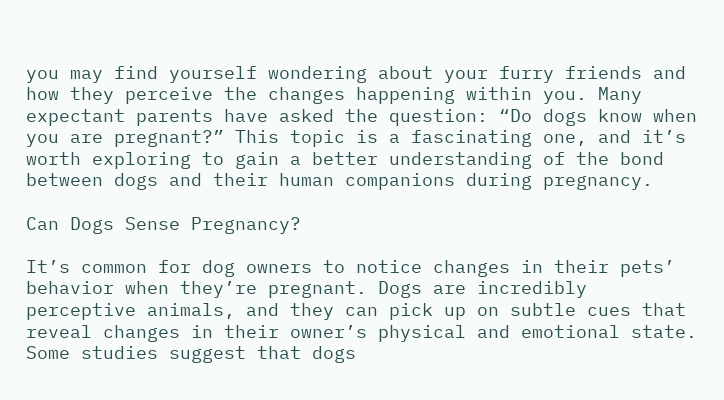you may find yourself wondering about your furry friends and how they perceive the changes happening within you. Many expectant parents have asked the question: “Do dogs know when you are pregnant?” This topic is a fascinating one, and it’s worth exploring to gain a better understanding of the bond between dogs and their human companions during pregnancy.

Can Dogs Sense Pregnancy?

It’s common for dog owners to notice changes in their pets’ behavior when they’re pregnant. Dogs are incredibly perceptive animals, and they can pick up on subtle cues that reveal changes in their owner’s physical and emotional state. Some studies suggest that dogs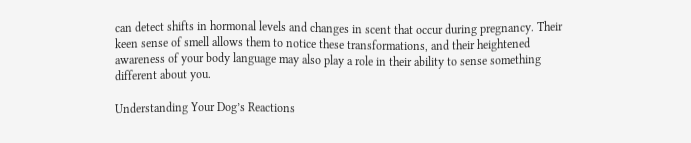can detect shifts in hormonal levels and changes in scent that occur during pregnancy. Their keen sense of smell allows them to notice these transformations, and their heightened awareness of your body language may also play a role in their ability to sense something different about you.

Understanding Your Dog’s Reactions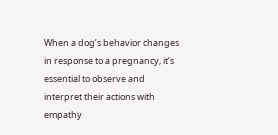When a dog’s behavior changes in response to a pregnancy, it’s essential to observe and interpret their actions with empathy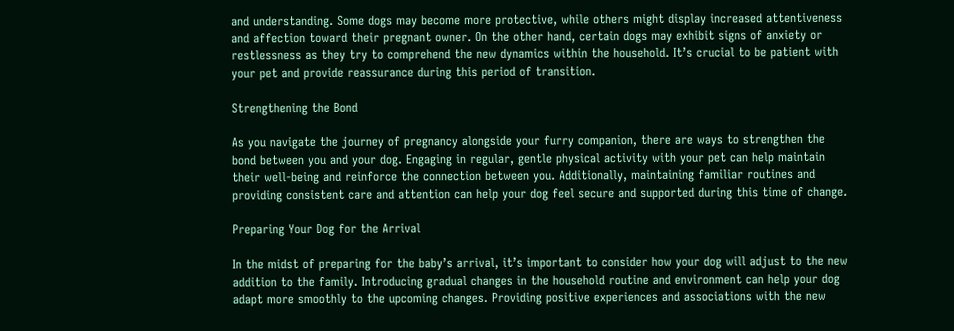and understanding. Some dogs may become more protective, while others might display increased attentiveness and affection toward their pregnant owner. On the other hand, certain dogs may exhibit signs of anxiety or restlessness as they try to comprehend the new dynamics within the household. It’s crucial to be patient with your pet and provide reassurance during this period of transition.

Strengthening the Bond

As you navigate the journey of pregnancy alongside your furry companion, there are ways to strengthen the bond between you and your dog. Engaging in regular, gentle physical activity with your pet can help maintain their well-being and reinforce the connection between you. Additionally, maintaining familiar routines and providing consistent care and attention can help your dog feel secure and supported during this time of change.

Preparing Your Dog for the Arrival

In the midst of preparing for the baby’s arrival, it’s important to consider how your dog will adjust to the new addition to the family. Introducing gradual changes in the household routine and environment can help your dog adapt more smoothly to the upcoming changes. Providing positive experiences and associations with the new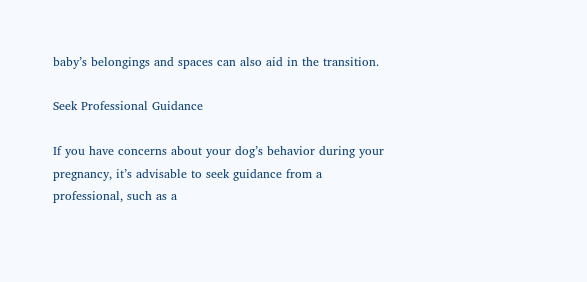baby’s belongings and spaces can also aid in the transition.

Seek Professional Guidance

If you have concerns about your dog’s behavior during your pregnancy, it’s advisable to seek guidance from a professional, such as a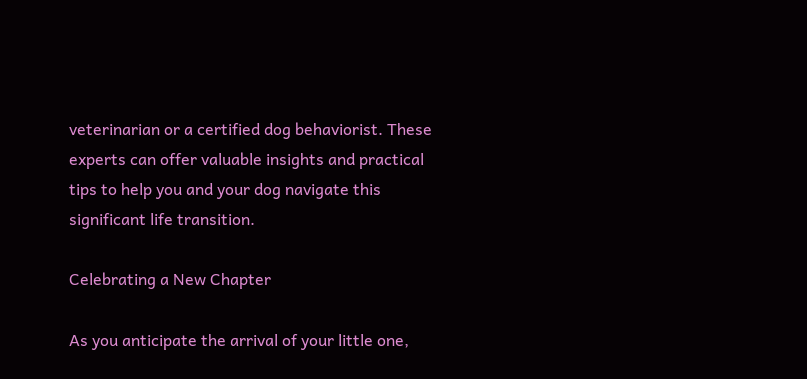veterinarian or a certified dog behaviorist. These experts can offer valuable insights and practical tips to help you and your dog navigate this significant life transition.

Celebrating a New Chapter

As you anticipate the arrival of your little one,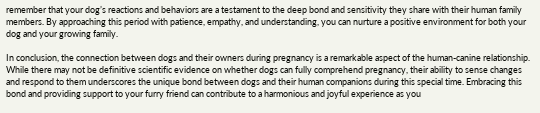remember that your dog’s reactions and behaviors are a testament to the deep bond and sensitivity they share with their human family members. By approaching this period with patience, empathy, and understanding, you can nurture a positive environment for both your dog and your growing family.

In conclusion, the connection between dogs and their owners during pregnancy is a remarkable aspect of the human-canine relationship. While there may not be definitive scientific evidence on whether dogs can fully comprehend pregnancy, their ability to sense changes and respond to them underscores the unique bond between dogs and their human companions during this special time. Embracing this bond and providing support to your furry friend can contribute to a harmonious and joyful experience as you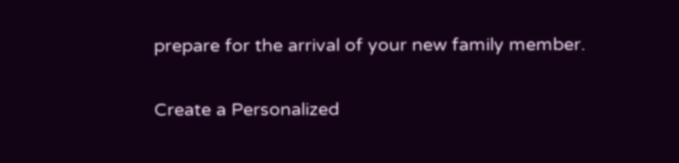prepare for the arrival of your new family member.

Create a Personalized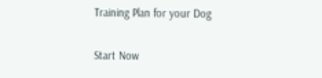Training Plan for your Dog

Start Now